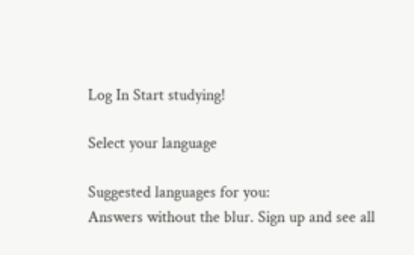Log In Start studying!

Select your language

Suggested languages for you:
Answers without the blur. Sign up and see all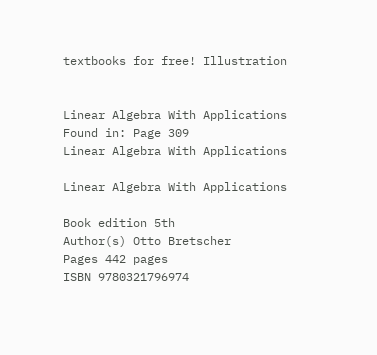textbooks for free! Illustration


Linear Algebra With Applications
Found in: Page 309
Linear Algebra With Applications

Linear Algebra With Applications

Book edition 5th
Author(s) Otto Bretscher
Pages 442 pages
ISBN 9780321796974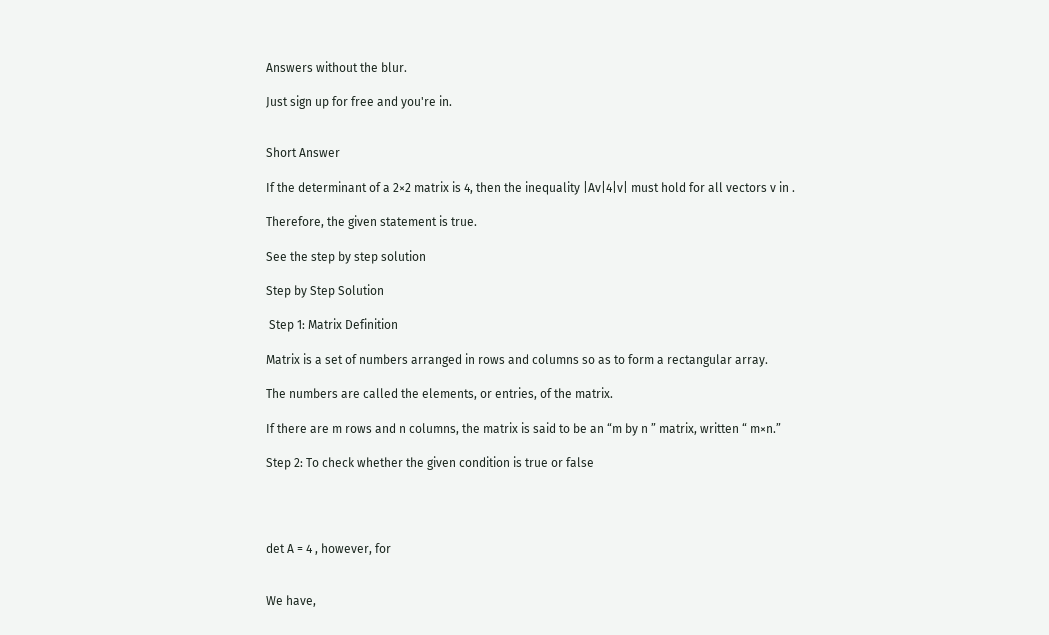Answers without the blur.

Just sign up for free and you're in.


Short Answer

If the determinant of a 2×2 matrix is 4, then the inequality |Av|4|v| must hold for all vectors v in .

Therefore, the given statement is true.

See the step by step solution

Step by Step Solution

 Step 1: Matrix Definition

Matrix is a set of numbers arranged in rows and columns so as to form a rectangular array.

The numbers are called the elements, or entries, of the matrix.

If there are m rows and n columns, the matrix is said to be an “m by n ” matrix, written “ m×n.”

Step 2: To check whether the given condition is true or false




det A = 4 , however, for


We have,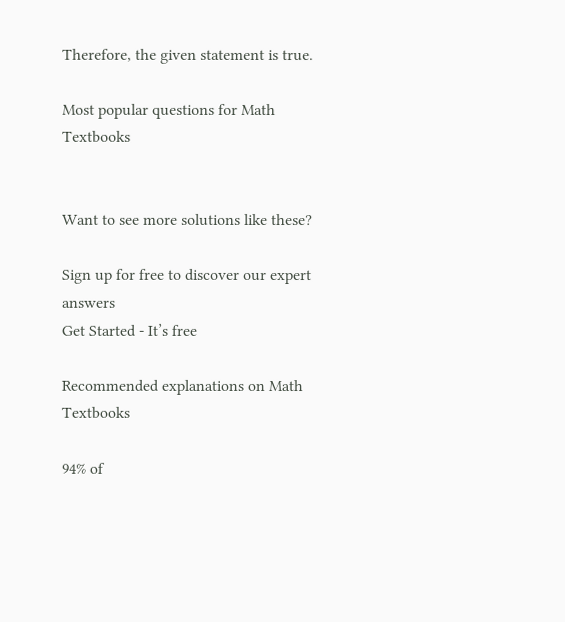Therefore, the given statement is true.

Most popular questions for Math Textbooks


Want to see more solutions like these?

Sign up for free to discover our expert answers
Get Started - It’s free

Recommended explanations on Math Textbooks

94% of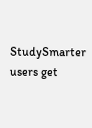StudySmarter users get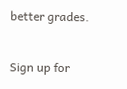better grades.

Sign up for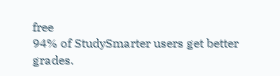free
94% of StudySmarter users get better grades.